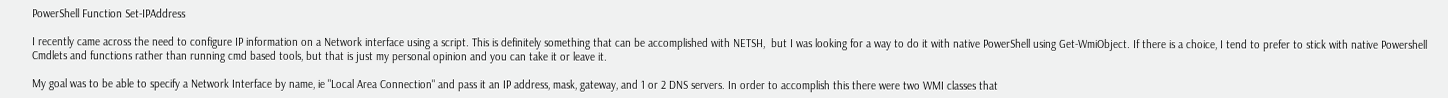PowerShell Function Set-IPAddress

I recently came across the need to configure IP information on a Network interface using a script. This is definitely something that can be accomplished with NETSH,  but I was looking for a way to do it with native PowerShell using Get-WmiObject. If there is a choice, I tend to prefer to stick with native Powershell Cmdlets and functions rather than running cmd based tools, but that is just my personal opinion and you can take it or leave it.

My goal was to be able to specify a Network Interface by name, ie "Local Area Connection" and pass it an IP address, mask, gateway, and 1 or 2 DNS servers. In order to accomplish this there were two WMI classes that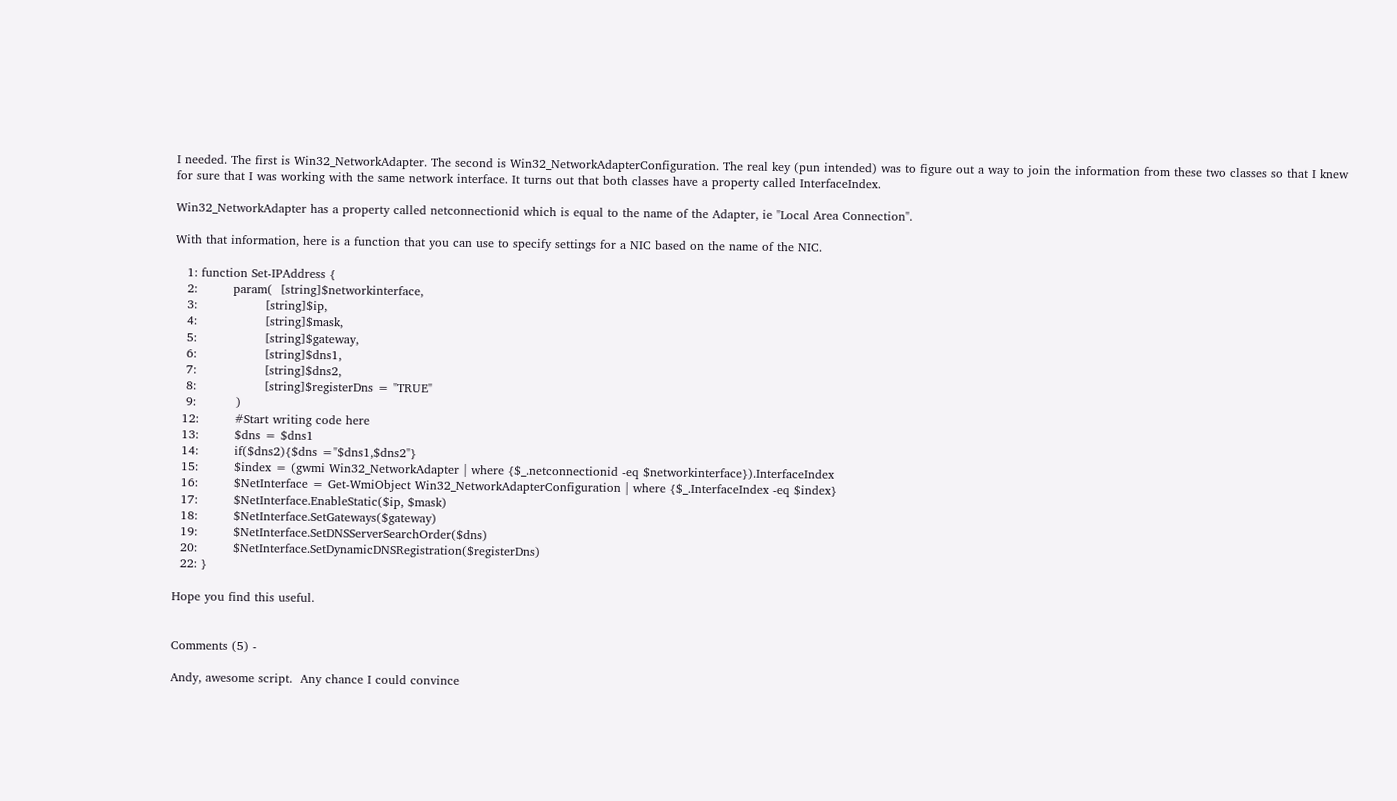I needed. The first is Win32_NetworkAdapter. The second is Win32_NetworkAdapterConfiguration. The real key (pun intended) was to figure out a way to join the information from these two classes so that I knew for sure that I was working with the same network interface. It turns out that both classes have a property called InterfaceIndex.

Win32_NetworkAdapter has a property called netconnectionid which is equal to the name of the Adapter, ie "Local Area Connection".

With that information, here is a function that you can use to specify settings for a NIC based on the name of the NIC.

   1: function Set-IPAddress {
   2:         param(  [string]$networkinterface,
   3:                 [string]$ip,
   4:                 [string]$mask,
   5:                 [string]$gateway,
   6:                 [string]$dns1,
   7:                 [string]$dns2,
   8:                 [string]$registerDns = "TRUE"
   9:          )
  12:         #Start writing code here
  13:         $dns = $dns1
  14:         if($dns2){$dns ="$dns1,$dns2"}
  15:         $index = (gwmi Win32_NetworkAdapter | where {$_.netconnectionid -eq $networkinterface}).InterfaceIndex
  16:         $NetInterface = Get-WmiObject Win32_NetworkAdapterConfiguration | where {$_.InterfaceIndex -eq $index}
  17:         $NetInterface.EnableStatic($ip, $mask)
  18:         $NetInterface.SetGateways($gateway)
  19:         $NetInterface.SetDNSServerSearchOrder($dns)
  20:         $NetInterface.SetDynamicDNSRegistration($registerDns)
  22: }

Hope you find this useful.


Comments (5) -

Andy, awesome script.  Any chance I could convince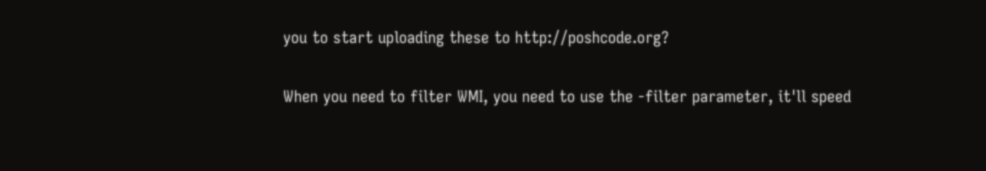you to start uploading these to http://poshcode.org?

When you need to filter WMI, you need to use the -filter parameter, it'll speed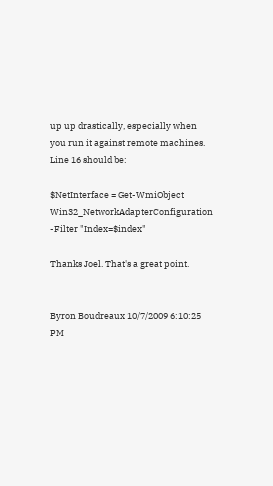up up drastically, especially when you run it against remote machines. Line 16 should be:

$NetInterface = Get-WmiObject Win32_NetworkAdapterConfiguration -Filter "Index=$index"

Thanks Joel. That's a great point.


Byron Boudreaux 10/7/2009 6:10:25 PM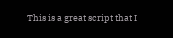This is a great script that I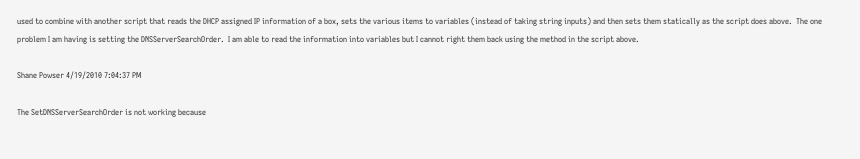used to combine with another script that reads the DHCP assigned IP information of a box, sets the various items to variables (instead of taking string inputs) and then sets them statically as the script does above.  The one problem I am having is setting the DNSServerSearchOrder.  I am able to read the information into variables but I cannot right them back using the method in the script above.

Shane Powser 4/19/2010 7:04:37 PM

The SetDNSServerSearchOrder is not working because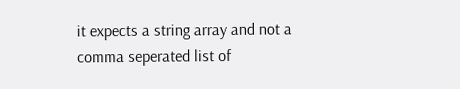it expects a string array and not a comma seperated list of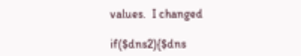values.  I changed

if($dns2){$dns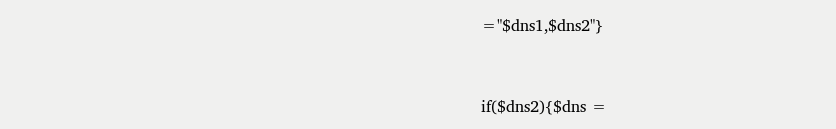="$dns1,$dns2"}


if($dns2){$dns =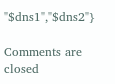"$dns1","$dns2"}

Comments are closed